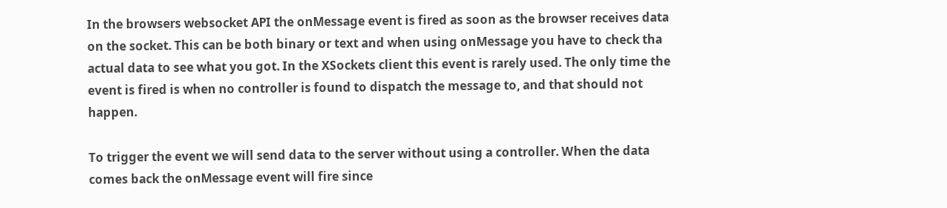In the browsers websocket API the onMessage event is fired as soon as the browser receives data on the socket. This can be both binary or text and when using onMessage you have to check tha actual data to see what you got. In the XSockets client this event is rarely used. The only time the event is fired is when no controller is found to dispatch the message to, and that should not happen.

To trigger the event we will send data to the server without using a controller. When the data comes back the onMessage event will fire since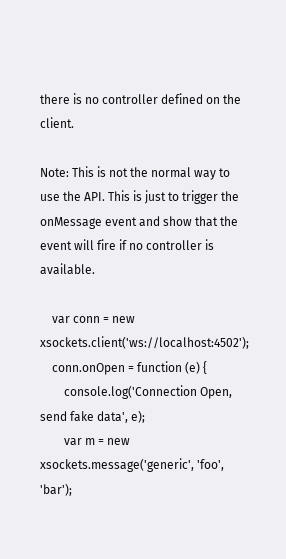there is no controller defined on the client.

Note: This is not the normal way to use the API. This is just to trigger the onMessage event and show that the event will fire if no controller is available.

    var conn = new xsockets.client('ws://localhost:4502');
    conn.onOpen = function (e) {
        console.log('Connection Open, send fake data', e);
        var m = new xsockets.message('generic', 'foo', 'bar');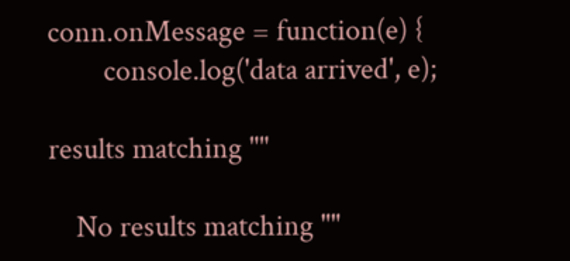conn.onMessage = function(e) {
        console.log('data arrived', e);

results matching ""

    No results matching ""